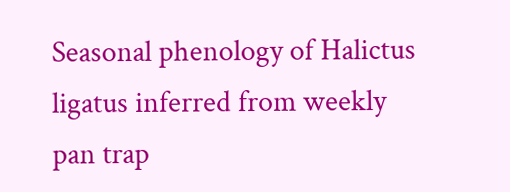Seasonal phenology of Halictus ligatus inferred from weekly pan trap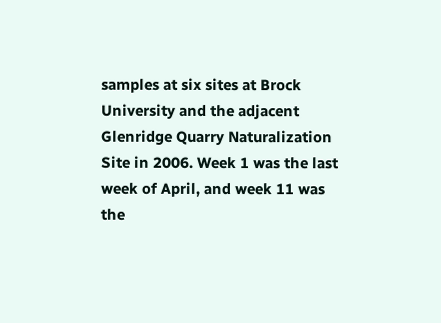samples at six sites at Brock University and the adjacent Glenridge Quarry Naturalization Site in 2006. Week 1 was the last week of April, and week 11 was the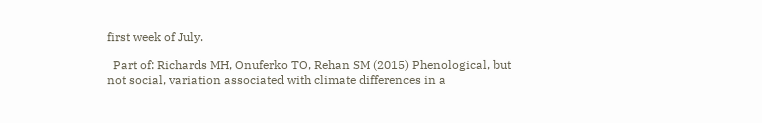first week of July.

  Part of: Richards MH, Onuferko TO, Rehan SM (2015) Phenological, but not social, variation associated with climate differences in a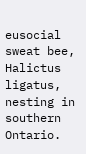eusocial sweat bee, Halictus ligatus, nesting in southern Ontario.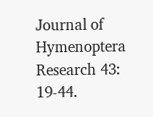Journal of Hymenoptera Research 43: 19-44.